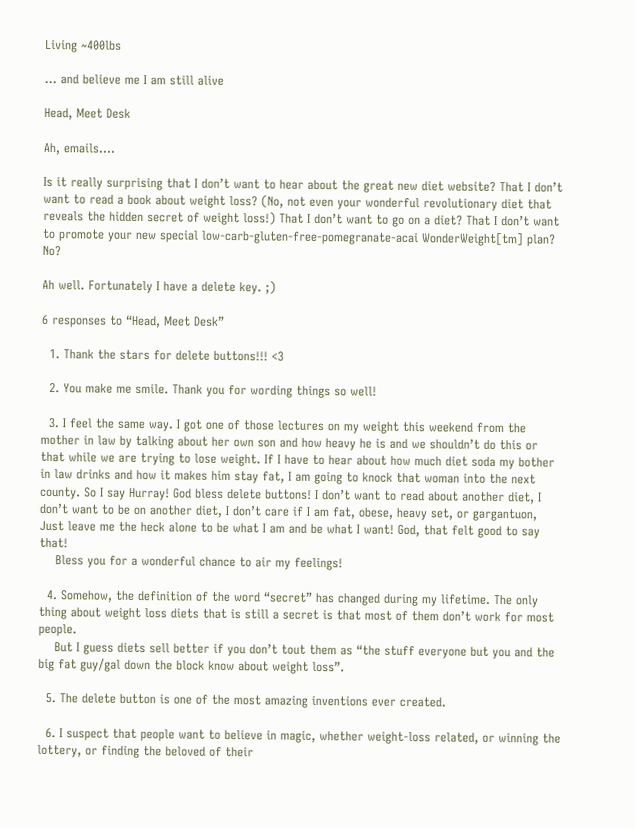Living ~400lbs

… and believe me I am still alive

Head, Meet Desk

Ah, emails….

Is it really surprising that I don’t want to hear about the great new diet website? That I don’t want to read a book about weight loss? (No, not even your wonderful revolutionary diet that reveals the hidden secret of weight loss!) That I don’t want to go on a diet? That I don’t want to promote your new special low-carb-gluten-free-pomegranate-acai WonderWeight[tm] plan? No?

Ah well. Fortunately I have a delete key. ;)

6 responses to “Head, Meet Desk”

  1. Thank the stars for delete buttons!!! <3

  2. You make me smile. Thank you for wording things so well!

  3. I feel the same way. I got one of those lectures on my weight this weekend from the mother in law by talking about her own son and how heavy he is and we shouldn’t do this or that while we are trying to lose weight. If I have to hear about how much diet soda my bother in law drinks and how it makes him stay fat, I am going to knock that woman into the next county. So I say Hurray! God bless delete buttons! I don’t want to read about another diet, I don’t want to be on another diet, I don’t care if I am fat, obese, heavy set, or gargantuon, Just leave me the heck alone to be what I am and be what I want! God, that felt good to say that!
    Bless you for a wonderful chance to air my feelings!

  4. Somehow, the definition of the word “secret” has changed during my lifetime. The only thing about weight loss diets that is still a secret is that most of them don’t work for most people.
    But I guess diets sell better if you don’t tout them as “the stuff everyone but you and the big fat guy/gal down the block know about weight loss”.

  5. The delete button is one of the most amazing inventions ever created.

  6. I suspect that people want to believe in magic, whether weight-loss related, or winning the lottery, or finding the beloved of their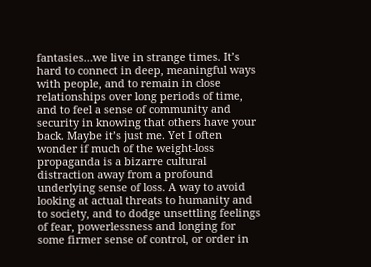fantasies…we live in strange times. It’s hard to connect in deep, meaningful ways with people, and to remain in close relationships over long periods of time, and to feel a sense of community and security in knowing that others have your back. Maybe it’s just me. Yet I often wonder if much of the weight-loss propaganda is a bizarre cultural distraction away from a profound underlying sense of loss. A way to avoid looking at actual threats to humanity and to society, and to dodge unsettling feelings of fear, powerlessness and longing for some firmer sense of control, or order in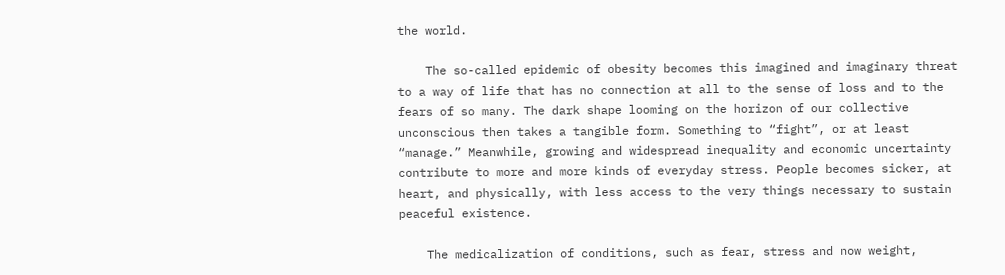the world.

    The so-called epidemic of obesity becomes this imagined and imaginary threat to a way of life that has no connection at all to the sense of loss and to the fears of so many. The dark shape looming on the horizon of our collective unconscious then takes a tangible form. Something to “fight”, or at least “manage.” Meanwhile, growing and widespread inequality and economic uncertainty contribute to more and more kinds of everyday stress. People becomes sicker, at heart, and physically, with less access to the very things necessary to sustain peaceful existence.

    The medicalization of conditions, such as fear, stress and now weight,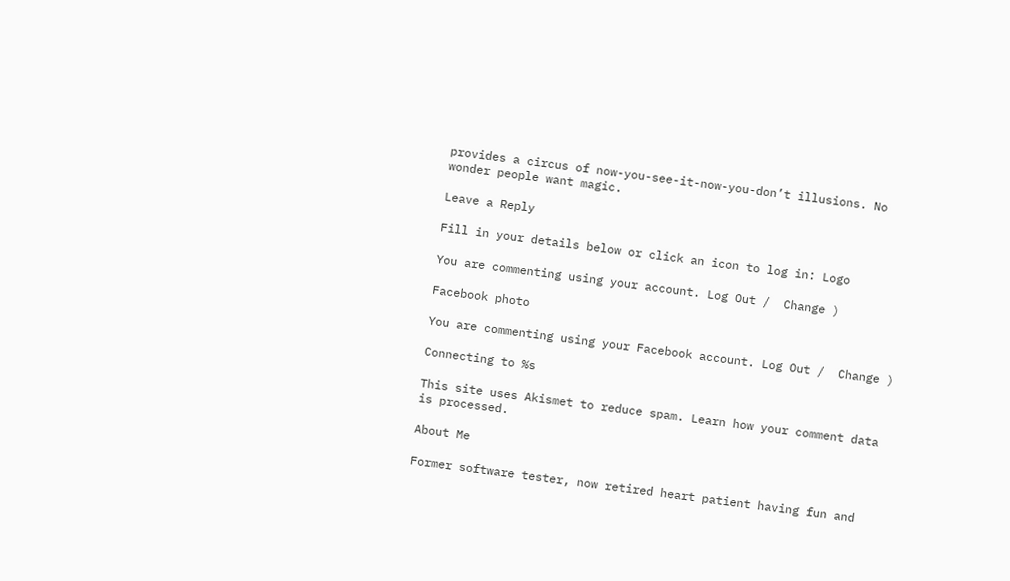provides a circus of now-you-see-it-now-you-don’t illusions. No wonder people want magic.

Leave a Reply

Fill in your details below or click an icon to log in: Logo

You are commenting using your account. Log Out /  Change )

Facebook photo

You are commenting using your Facebook account. Log Out /  Change )

Connecting to %s

This site uses Akismet to reduce spam. Learn how your comment data is processed.

About Me

Former software tester, now retired heart patient having fun and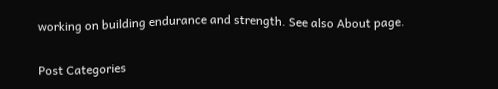working on building endurance and strength. See also About page.

Post Categories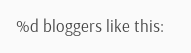%d bloggers like this: